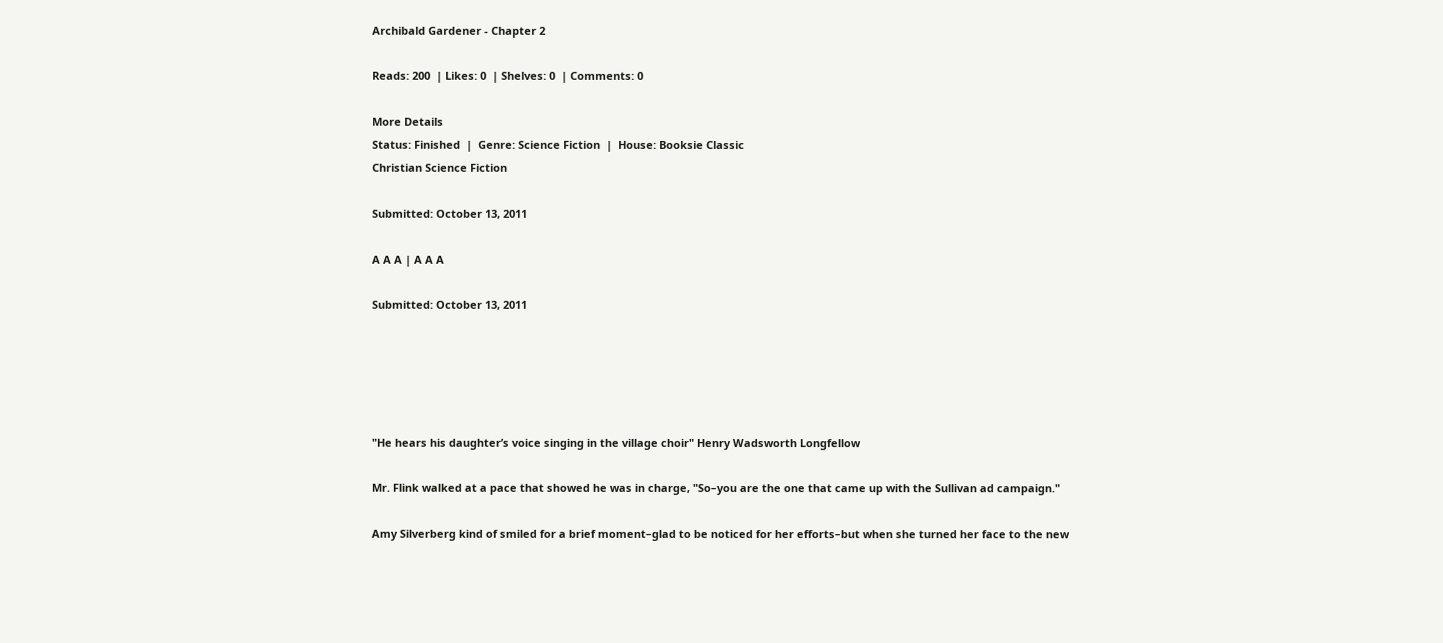Archibald Gardener - Chapter 2

Reads: 200  | Likes: 0  | Shelves: 0  | Comments: 0

More Details
Status: Finished  |  Genre: Science Fiction  |  House: Booksie Classic
Christian Science Fiction

Submitted: October 13, 2011

A A A | A A A

Submitted: October 13, 2011





"He hears his daughter’s voice singing in the village choir" Henry Wadsworth Longfellow

Mr. Flink walked at a pace that showed he was in charge, "So–you are the one that came up with the Sullivan ad campaign."

Amy Silverberg kind of smiled for a brief moment–glad to be noticed for her efforts–but when she turned her face to the new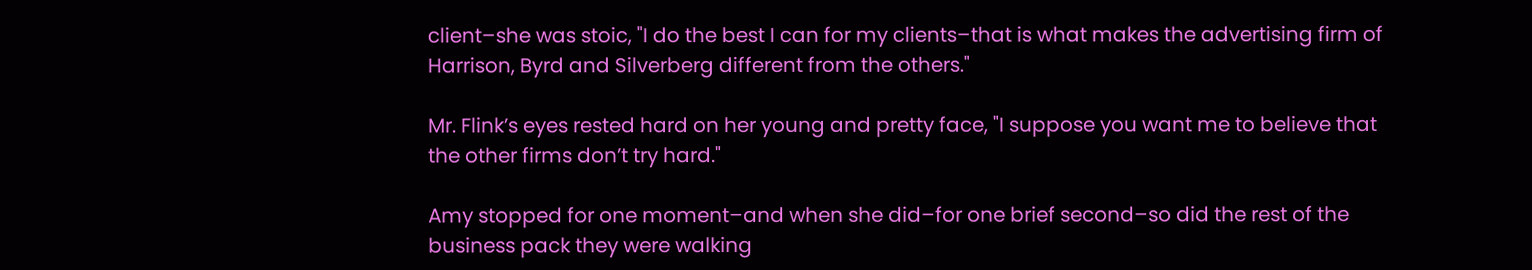client–she was stoic, "I do the best I can for my clients–that is what makes the advertising firm of Harrison, Byrd and Silverberg different from the others."

Mr. Flink’s eyes rested hard on her young and pretty face, "I suppose you want me to believe that the other firms don’t try hard."

Amy stopped for one moment–and when she did–for one brief second–so did the rest of the business pack they were walking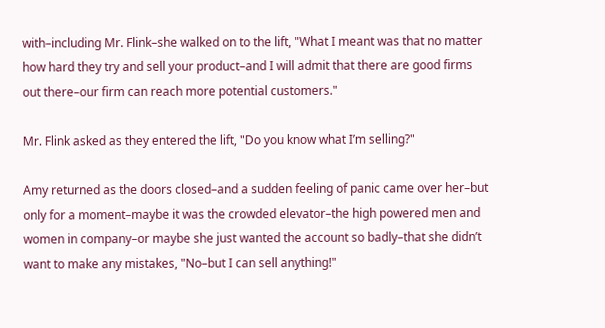with–including Mr. Flink–she walked on to the lift, "What I meant was that no matter how hard they try and sell your product–and I will admit that there are good firms out there–our firm can reach more potential customers."

Mr. Flink asked as they entered the lift, "Do you know what I’m selling?"

Amy returned as the doors closed–and a sudden feeling of panic came over her–but only for a moment–maybe it was the crowded elevator–the high powered men and women in company–or maybe she just wanted the account so badly–that she didn’t want to make any mistakes, "No–but I can sell anything!"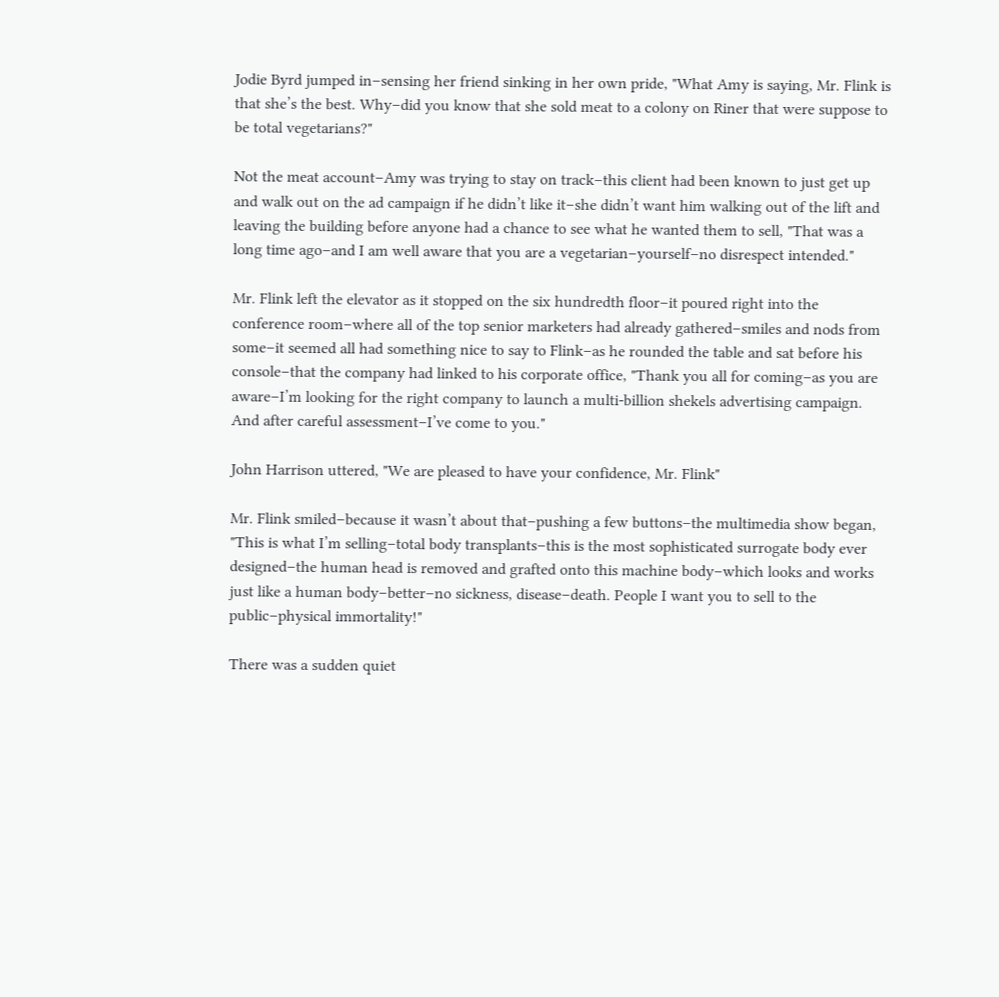Jodie Byrd jumped in–sensing her friend sinking in her own pride, "What Amy is saying, Mr. Flink is that she’s the best. Why–did you know that she sold meat to a colony on Riner that were suppose to be total vegetarians?"

Not the meat account–Amy was trying to stay on track–this client had been known to just get up and walk out on the ad campaign if he didn’t like it–she didn’t want him walking out of the lift and leaving the building before anyone had a chance to see what he wanted them to sell, "That was a long time ago–and I am well aware that you are a vegetarian–yourself–no disrespect intended."

Mr. Flink left the elevator as it stopped on the six hundredth floor–it poured right into the conference room–where all of the top senior marketers had already gathered–smiles and nods from some–it seemed all had something nice to say to Flink–as he rounded the table and sat before his console–that the company had linked to his corporate office, "Thank you all for coming–as you are aware–I’m looking for the right company to launch a multi-billion shekels advertising campaign. And after careful assessment–I’ve come to you."

John Harrison uttered, "We are pleased to have your confidence, Mr. Flink"

Mr. Flink smiled–because it wasn’t about that–pushing a few buttons–the multimedia show began, "This is what I’m selling–total body transplants–this is the most sophisticated surrogate body ever designed–the human head is removed and grafted onto this machine body–which looks and works just like a human body–better–no sickness, disease–death. People I want you to sell to the public–physical immortality!"

There was a sudden quiet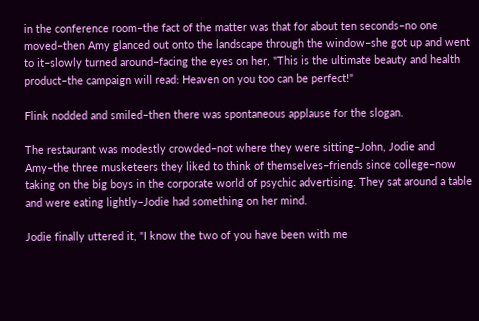in the conference room–the fact of the matter was that for about ten seconds–no one moved–then Amy glanced out onto the landscape through the window–she got up and went to it–slowly turned around–facing the eyes on her, "This is the ultimate beauty and health product–the campaign will read: Heaven on you too can be perfect!"

Flink nodded and smiled–then there was spontaneous applause for the slogan.

The restaurant was modestly crowded–not where they were sitting–John, Jodie and Amy–the three musketeers they liked to think of themselves–friends since college–now taking on the big boys in the corporate world of psychic advertising. They sat around a table and were eating lightly–Jodie had something on her mind.

Jodie finally uttered it, "I know the two of you have been with me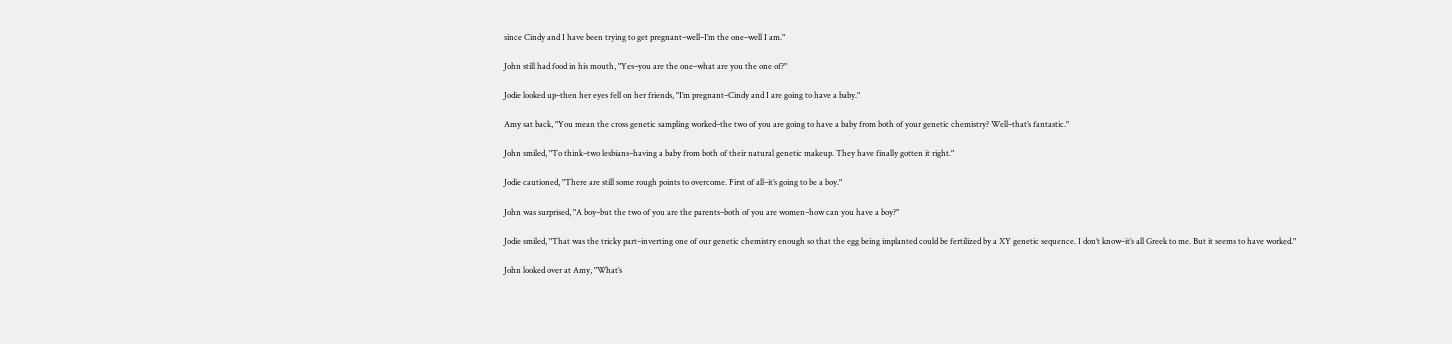since Cindy and I have been trying to get pregnant–well–I’m the one–well I am."

John still had food in his mouth, "Yes–you are the one–what are you the one of?"

Jodie looked up–then her eyes fell on her friends, "I’m pregnant–Cindy and I are going to have a baby."

Amy sat back, "You mean the cross genetic sampling worked–the two of you are going to have a baby from both of your genetic chemistry? Well–that’s fantastic."

John smiled, "To think–two lesbians–having a baby from both of their natural genetic makeup. They have finally gotten it right."

Jodie cautioned, "There are still some rough points to overcome. First of all–it’s going to be a boy."

John was surprised, "A boy–but the two of you are the parents–both of you are women–how can you have a boy?"

Jodie smiled, "That was the tricky part–inverting one of our genetic chemistry enough so that the egg being implanted could be fertilized by a XY genetic sequence. I don’t know–it’s all Greek to me. But it seems to have worked."

John looked over at Amy, "What’s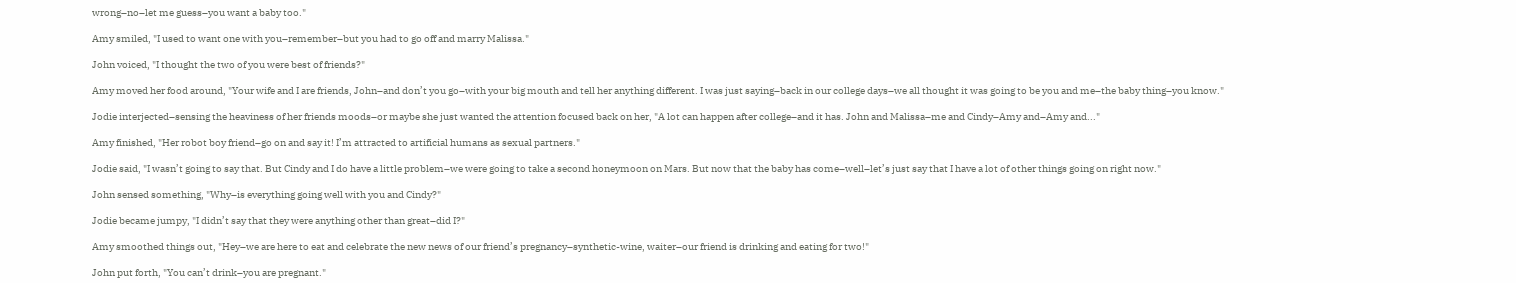wrong–no–let me guess–you want a baby too."

Amy smiled, "I used to want one with you–remember–but you had to go off and marry Malissa."

John voiced, "I thought the two of you were best of friends?"

Amy moved her food around, "Your wife and I are friends, John–and don’t you go–with your big mouth and tell her anything different. I was just saying–back in our college days–we all thought it was going to be you and me–the baby thing–you know."

Jodie interjected–sensing the heaviness of her friends moods–or maybe she just wanted the attention focused back on her, "A lot can happen after college–and it has. John and Malissa–me and Cindy–Amy and–Amy and..."

Amy finished, "Her robot boy friend–go on and say it! I’m attracted to artificial humans as sexual partners."

Jodie said, "I wasn’t going to say that. But Cindy and I do have a little problem–we were going to take a second honeymoon on Mars. But now that the baby has come–well–let’s just say that I have a lot of other things going on right now."

John sensed something, "Why–is everything going well with you and Cindy?"

Jodie became jumpy, "I didn’t say that they were anything other than great–did I?"

Amy smoothed things out, "Hey–we are here to eat and celebrate the new news of our friend’s pregnancy–synthetic-wine, waiter–our friend is drinking and eating for two!"

John put forth, "You can’t drink–you are pregnant."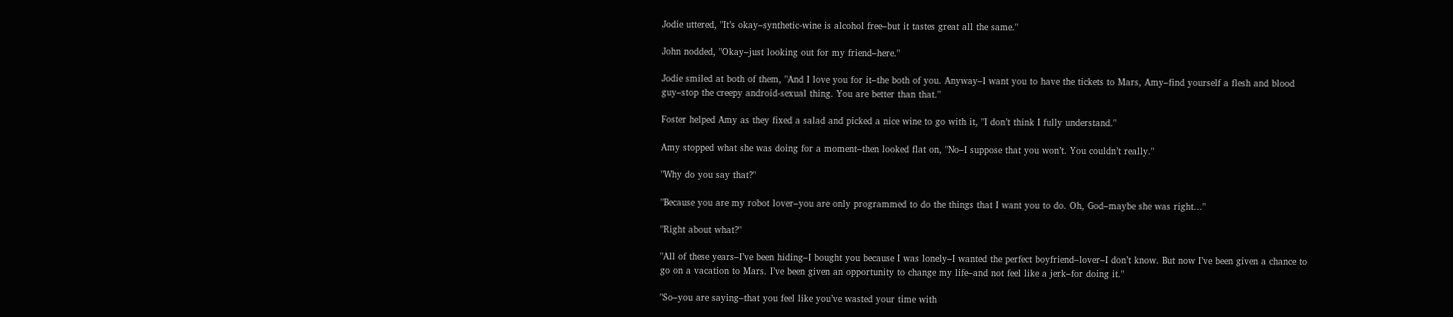Jodie uttered, "It’s okay–synthetic-wine is alcohol free–but it tastes great all the same."

John nodded, "Okay–just looking out for my friend–here."

Jodie smiled at both of them, "And I love you for it–the both of you. Anyway–I want you to have the tickets to Mars, Amy–find yourself a flesh and blood guy–stop the creepy android-sexual thing. You are better than that."

Foster helped Amy as they fixed a salad and picked a nice wine to go with it, "I don’t think I fully understand."

Amy stopped what she was doing for a moment–then looked flat on, "No–I suppose that you won’t. You couldn’t really."

"Why do you say that?"

"Because you are my robot lover–you are only programmed to do the things that I want you to do. Oh, God–maybe she was right..."

"Right about what?"

"All of these years–I’ve been hiding–I bought you because I was lonely–I wanted the perfect boyfriend–lover–I don’t know. But now I’ve been given a chance to go on a vacation to Mars. I’ve been given an opportunity to change my life–and not feel like a jerk–for doing it."

"So–you are saying–that you feel like you’ve wasted your time with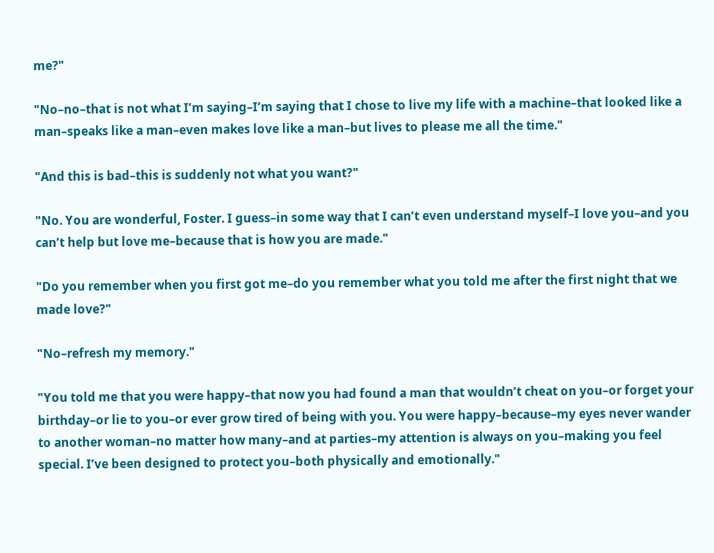me?"

"No–no–that is not what I’m saying–I’m saying that I chose to live my life with a machine–that looked like a man–speaks like a man–even makes love like a man–but lives to please me all the time."

"And this is bad–this is suddenly not what you want?"

"No. You are wonderful, Foster. I guess–in some way that I can’t even understand myself–I love you–and you can’t help but love me–because that is how you are made."

"Do you remember when you first got me–do you remember what you told me after the first night that we made love?"

"No–refresh my memory."

"You told me that you were happy–that now you had found a man that wouldn’t cheat on you–or forget your birthday–or lie to you–or ever grow tired of being with you. You were happy–because–my eyes never wander to another woman–no matter how many–and at parties–my attention is always on you–making you feel special. I’ve been designed to protect you–both physically and emotionally."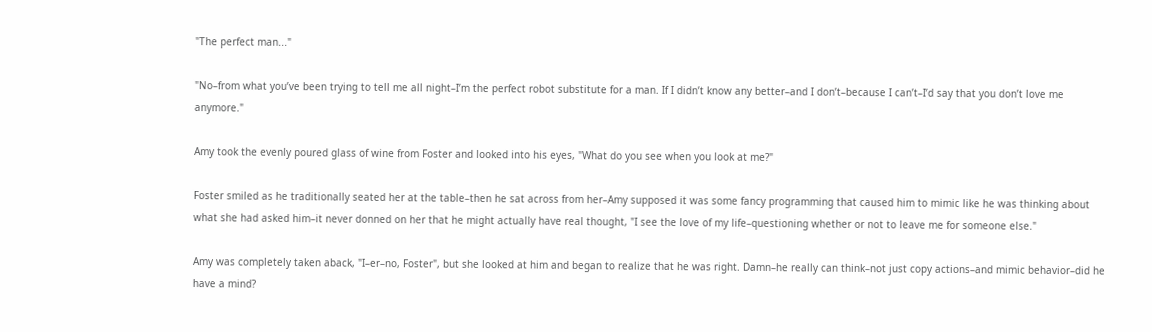"The perfect man..."

"No–from what you’ve been trying to tell me all night–I’m the perfect robot substitute for a man. If I didn’t know any better–and I don’t–because I can’t–I’d say that you don’t love me anymore."

Amy took the evenly poured glass of wine from Foster and looked into his eyes, "What do you see when you look at me?"

Foster smiled as he traditionally seated her at the table–then he sat across from her–Amy supposed it was some fancy programming that caused him to mimic like he was thinking about what she had asked him–it never donned on her that he might actually have real thought, "I see the love of my life–questioning whether or not to leave me for someone else."

Amy was completely taken aback, "I–er–no, Foster", but she looked at him and began to realize that he was right. Damn–he really can think–not just copy actions–and mimic behavior–did he have a mind?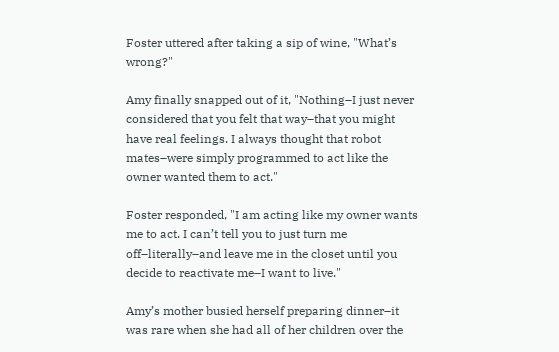Foster uttered after taking a sip of wine, "What’s wrong?"

Amy finally snapped out of it, "Nothing–I just never considered that you felt that way–that you might have real feelings. I always thought that robot mates–were simply programmed to act like the owner wanted them to act."

Foster responded, "I am acting like my owner wants me to act. I can’t tell you to just turn me off–literally–and leave me in the closet until you decide to reactivate me–I want to live."

Amy’s mother busied herself preparing dinner–it was rare when she had all of her children over the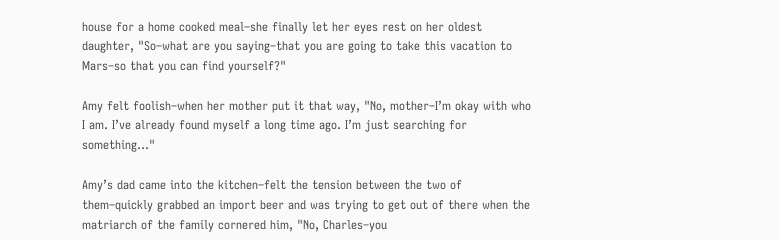house for a home cooked meal–she finally let her eyes rest on her oldest daughter, "So–what are you saying–that you are going to take this vacation to Mars–so that you can find yourself?"

Amy felt foolish–when her mother put it that way, "No, mother–I’m okay with who I am. I’ve already found myself a long time ago. I’m just searching for something..."

Amy’s dad came into the kitchen–felt the tension between the two of them–quickly grabbed an import beer and was trying to get out of there when the matriarch of the family cornered him, "No, Charles–you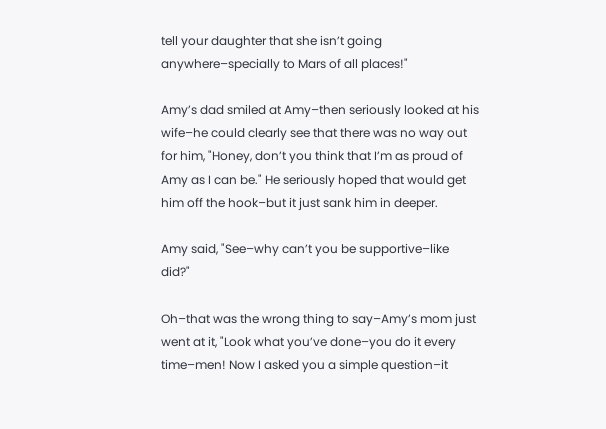tell your daughter that she isn’t going anywhere–specially to Mars of all places!"

Amy’s dad smiled at Amy–then seriously looked at his wife–he could clearly see that there was no way out for him, "Honey, don’t you think that I’m as proud of Amy as I can be." He seriously hoped that would get him off the hook–but it just sank him in deeper.

Amy said, "See–why can’t you be supportive–like did?"

Oh–that was the wrong thing to say–Amy’s mom just went at it, "Look what you’ve done–you do it every time–men! Now I asked you a simple question–it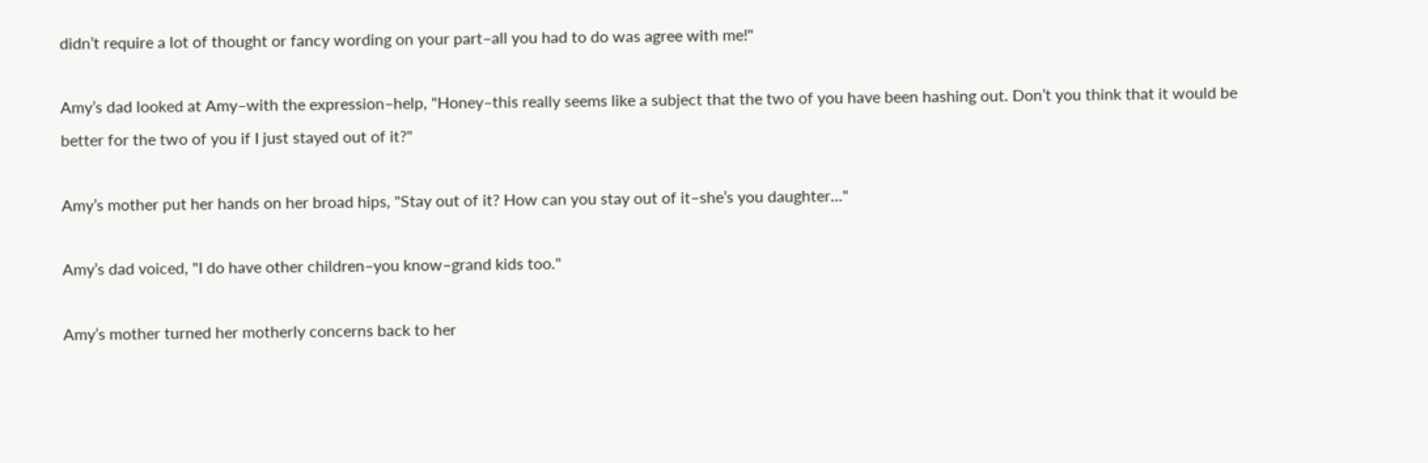didn’t require a lot of thought or fancy wording on your part–all you had to do was agree with me!"

Amy’s dad looked at Amy–with the expression–help, "Honey–this really seems like a subject that the two of you have been hashing out. Don’t you think that it would be better for the two of you if I just stayed out of it?"

Amy’s mother put her hands on her broad hips, "Stay out of it? How can you stay out of it–she’s you daughter..."

Amy’s dad voiced, "I do have other children–you know–grand kids too."

Amy’s mother turned her motherly concerns back to her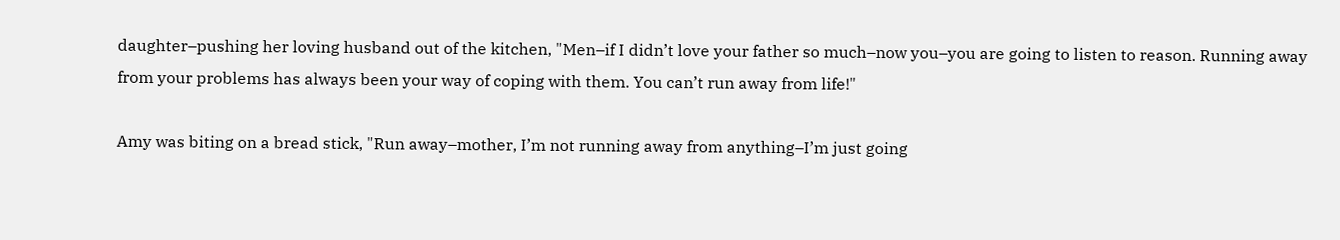daughter–pushing her loving husband out of the kitchen, "Men–if I didn’t love your father so much–now you–you are going to listen to reason. Running away from your problems has always been your way of coping with them. You can’t run away from life!"

Amy was biting on a bread stick, "Run away–mother, I’m not running away from anything–I’m just going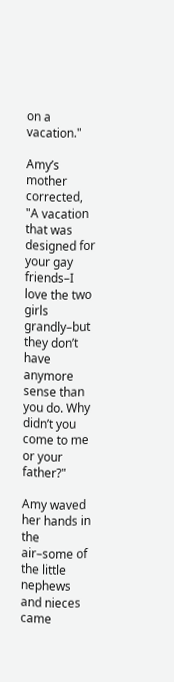on a vacation."

Amy’s mother corrected, "A vacation that was designed for your gay friends–I love the two girls grandly–but they don’t have anymore sense than you do. Why didn’t you come to me or your father?"

Amy waved her hands in the air–some of the little nephews and nieces came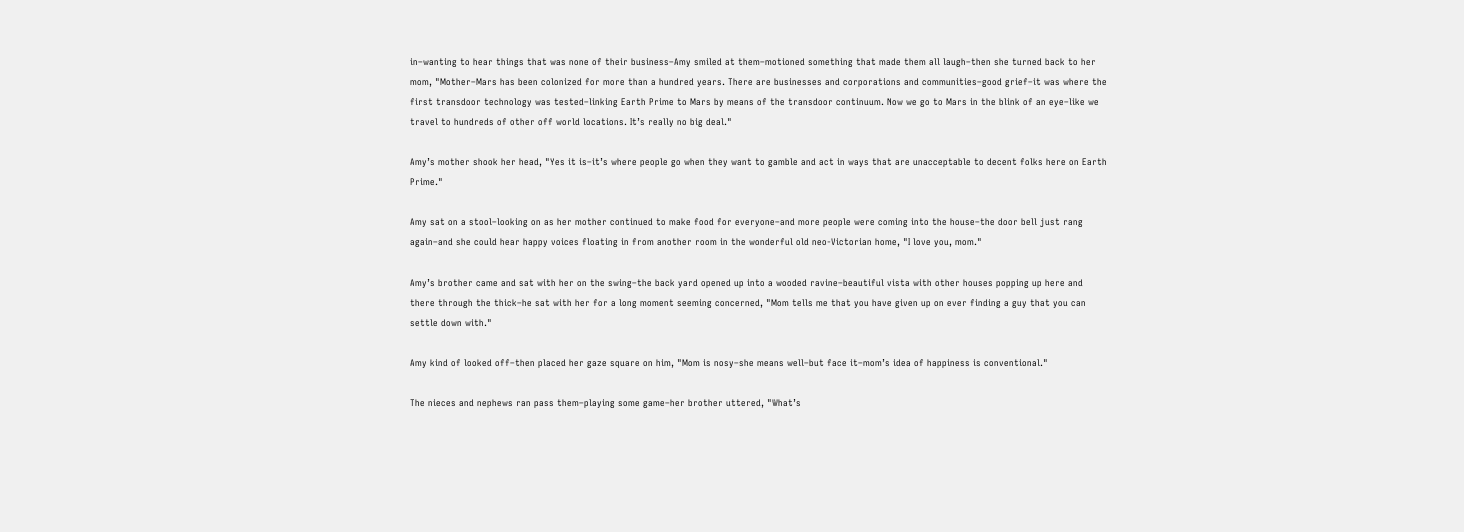in–wanting to hear things that was none of their business–Amy smiled at them–motioned something that made them all laugh–then she turned back to her mom, "Mother–Mars has been colonized for more than a hundred years. There are businesses and corporations and communities–good grief–it was where the first transdoor technology was tested–linking Earth Prime to Mars by means of the transdoor continuum. Now we go to Mars in the blink of an eye–like we travel to hundreds of other off world locations. It’s really no big deal."

Amy’s mother shook her head, "Yes it is–it’s where people go when they want to gamble and act in ways that are unacceptable to decent folks here on Earth Prime."

Amy sat on a stool–looking on as her mother continued to make food for everyone–and more people were coming into the house–the door bell just rang again–and she could hear happy voices floating in from another room in the wonderful old neo-Victorian home, "I love you, mom."

Amy’s brother came and sat with her on the swing–the back yard opened up into a wooded ravine–beautiful vista with other houses popping up here and there through the thick–he sat with her for a long moment seeming concerned, "Mom tells me that you have given up on ever finding a guy that you can settle down with."

Amy kind of looked off–then placed her gaze square on him, "Mom is nosy–she means well–but face it–mom’s idea of happiness is conventional."

The nieces and nephews ran pass them–playing some game–her brother uttered, "What’s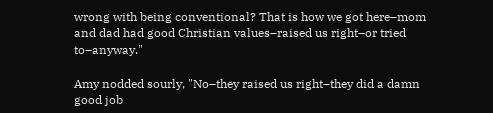wrong with being conventional? That is how we got here–mom and dad had good Christian values–raised us right–or tried to–anyway."

Amy nodded sourly, "No–they raised us right–they did a damn good job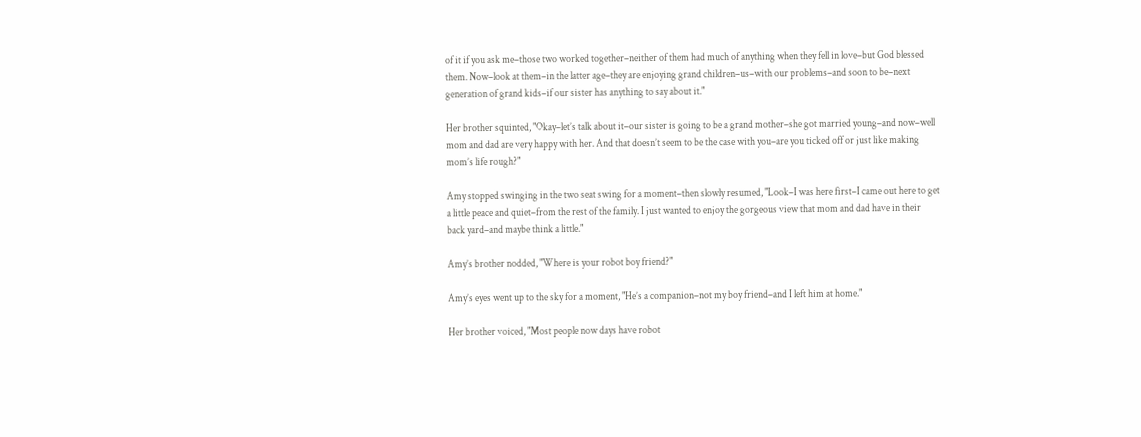of it if you ask me–those two worked together–neither of them had much of anything when they fell in love–but God blessed them. Now–look at them–in the latter age–they are enjoying grand children–us–with our problems–and soon to be–next generation of grand kids–if our sister has anything to say about it."

Her brother squinted, "Okay–let’s talk about it–our sister is going to be a grand mother–she got married young–and now–well mom and dad are very happy with her. And that doesn’t seem to be the case with you–are you ticked off or just like making mom’s life rough?"

Amy stopped swinging in the two seat swing for a moment–then slowly resumed, "Look–I was here first–I came out here to get a little peace and quiet–from the rest of the family. I just wanted to enjoy the gorgeous view that mom and dad have in their back yard–and maybe think a little."

Amy’s brother nodded, "Where is your robot boy friend?"

Amy’s eyes went up to the sky for a moment, "He’s a companion–not my boy friend–and I left him at home."

Her brother voiced, "Most people now days have robot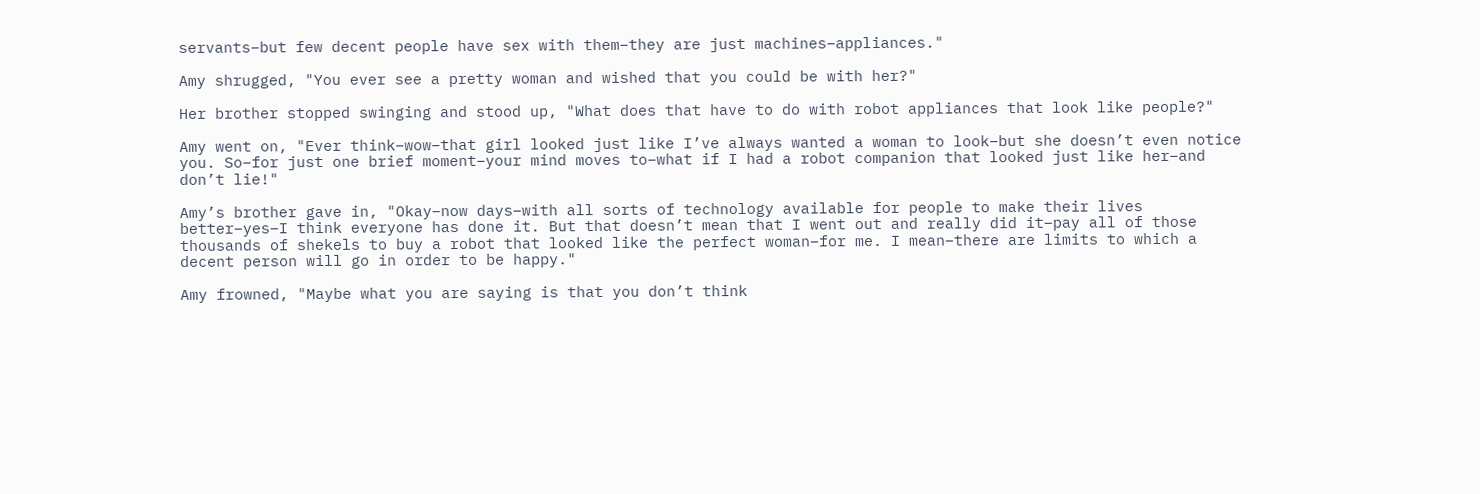servants–but few decent people have sex with them–they are just machines–appliances."

Amy shrugged, "You ever see a pretty woman and wished that you could be with her?"

Her brother stopped swinging and stood up, "What does that have to do with robot appliances that look like people?"

Amy went on, "Ever think–wow–that girl looked just like I’ve always wanted a woman to look–but she doesn’t even notice you. So–for just one brief moment–your mind moves to–what if I had a robot companion that looked just like her–and don’t lie!"

Amy’s brother gave in, "Okay–now days–with all sorts of technology available for people to make their lives better–yes–I think everyone has done it. But that doesn’t mean that I went out and really did it–pay all of those thousands of shekels to buy a robot that looked like the perfect woman–for me. I mean–there are limits to which a decent person will go in order to be happy."

Amy frowned, "Maybe what you are saying is that you don’t think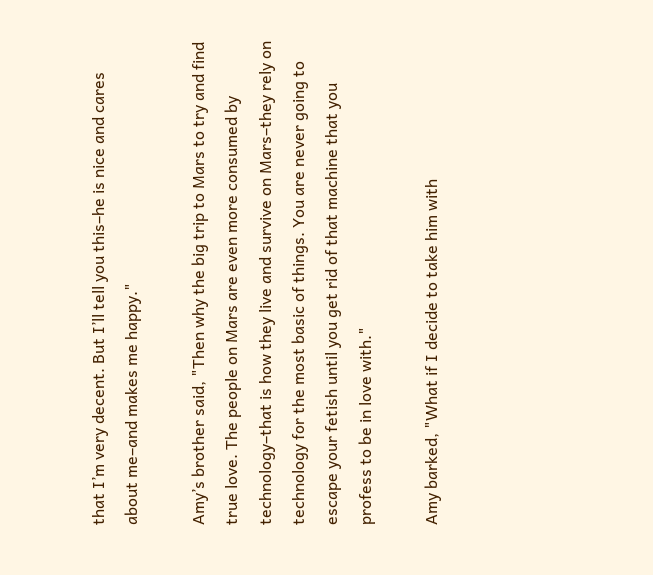that I’m very decent. But I’ll tell you this–he is nice and cares about me–and makes me happy."

Amy’s brother said, "Then why the big trip to Mars to try and find true love. The people on Mars are even more consumed by technology–that is how they live and survive on Mars–they rely on technology for the most basic of things. You are never going to escape your fetish until you get rid of that machine that you profess to be in love with."

Amy barked, "What if I decide to take him with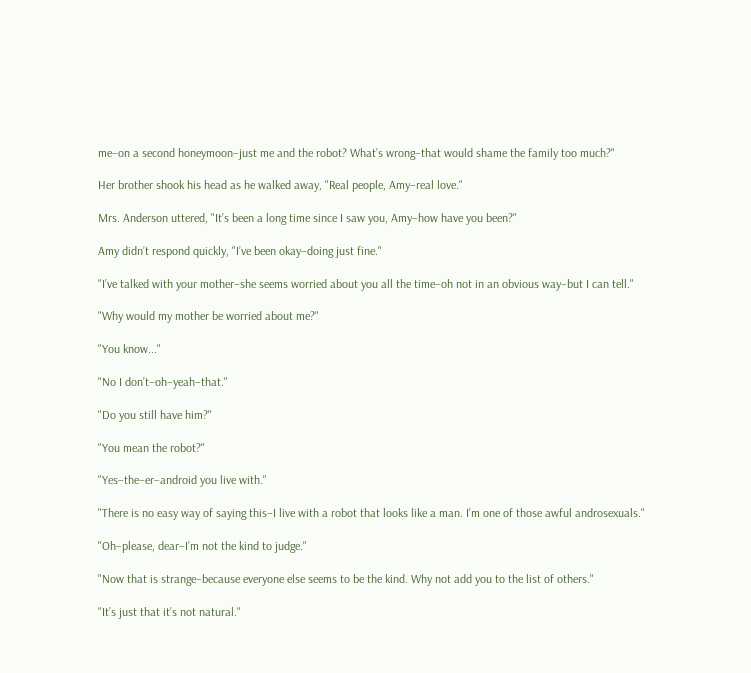me–on a second honeymoon–just me and the robot? What’s wrong–that would shame the family too much?"

Her brother shook his head as he walked away, "Real people, Amy–real love."

Mrs. Anderson uttered, "It’s been a long time since I saw you, Amy–how have you been?"

Amy didn’t respond quickly, "I’ve been okay–doing just fine."

"I’ve talked with your mother–she seems worried about you all the time–oh not in an obvious way–but I can tell."

"Why would my mother be worried about me?"

"You know..."

"No I don’t–oh–yeah–that."

"Do you still have him?"

"You mean the robot?"

"Yes–the–er–android you live with."

"There is no easy way of saying this–I live with a robot that looks like a man. I’m one of those awful androsexuals."

"Oh–please, dear–I’m not the kind to judge."

"Now that is strange–because everyone else seems to be the kind. Why not add you to the list of others."

"It’s just that it’s not natural."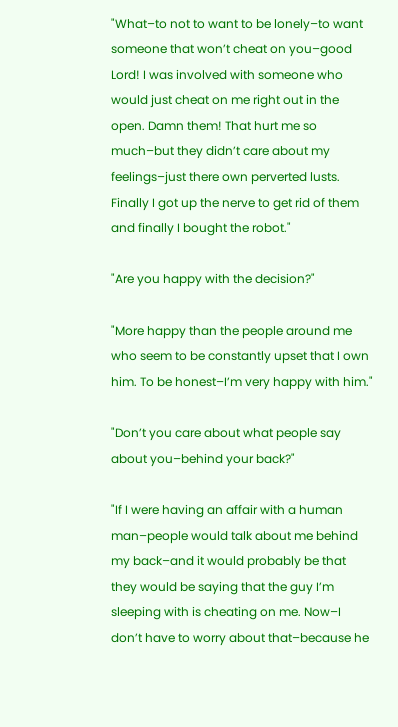"What–to not to want to be lonely–to want someone that won’t cheat on you–good Lord! I was involved with someone who would just cheat on me right out in the open. Damn them! That hurt me so much–but they didn’t care about my feelings–just there own perverted lusts. Finally I got up the nerve to get rid of them and finally I bought the robot."

"Are you happy with the decision?"

"More happy than the people around me who seem to be constantly upset that I own him. To be honest–I’m very happy with him."

"Don’t you care about what people say about you–behind your back?"

"If I were having an affair with a human man–people would talk about me behind my back–and it would probably be that they would be saying that the guy I’m sleeping with is cheating on me. Now–I don’t have to worry about that–because he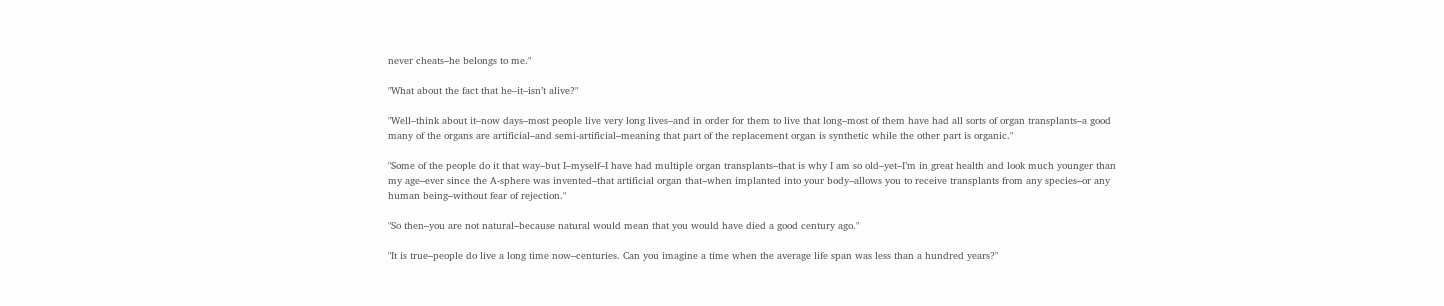never cheats–he belongs to me."

"What about the fact that he–it–isn’t alive?"

"Well–think about it–now days–most people live very long lives–and in order for them to live that long–most of them have had all sorts of organ transplants–a good many of the organs are artificial–and semi-artificial–meaning that part of the replacement organ is synthetic while the other part is organic."

"Some of the people do it that way–but I–myself–I have had multiple organ transplants–that is why I am so old–yet–I’m in great health and look much younger than my age–ever since the A-sphere was invented–that artificial organ that–when implanted into your body–allows you to receive transplants from any species–or any human being–without fear of rejection."

"So then–you are not natural–because natural would mean that you would have died a good century ago."

"It is true–people do live a long time now–centuries. Can you imagine a time when the average life span was less than a hundred years?"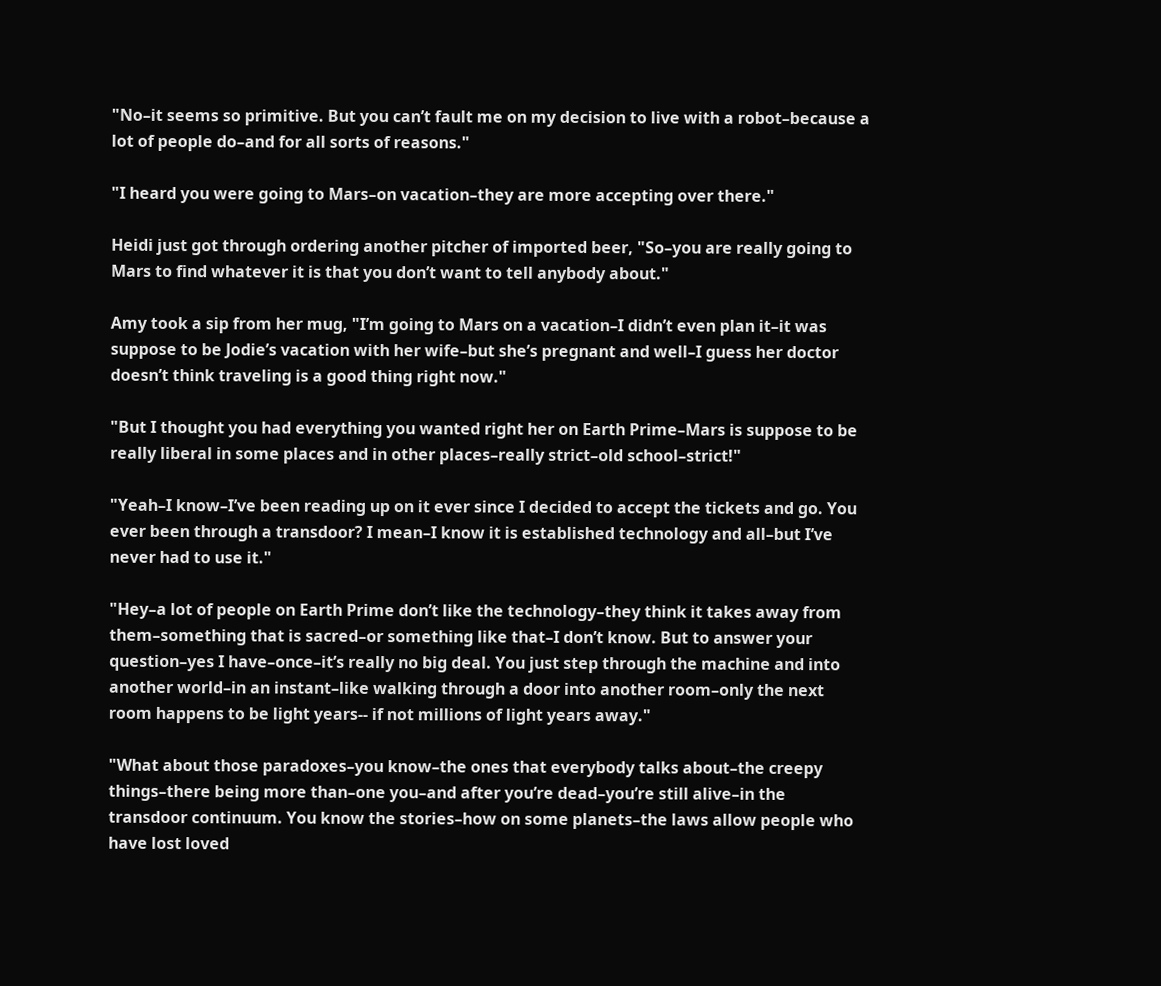"No–it seems so primitive. But you can’t fault me on my decision to live with a robot–because a lot of people do–and for all sorts of reasons."

"I heard you were going to Mars–on vacation–they are more accepting over there."

Heidi just got through ordering another pitcher of imported beer, "So–you are really going to Mars to find whatever it is that you don’t want to tell anybody about."

Amy took a sip from her mug, "I’m going to Mars on a vacation–I didn’t even plan it–it was suppose to be Jodie’s vacation with her wife–but she’s pregnant and well–I guess her doctor doesn’t think traveling is a good thing right now."

"But I thought you had everything you wanted right her on Earth Prime–Mars is suppose to be really liberal in some places and in other places–really strict–old school–strict!"

"Yeah–I know–I’ve been reading up on it ever since I decided to accept the tickets and go. You ever been through a transdoor? I mean–I know it is established technology and all–but I’ve never had to use it."

"Hey–a lot of people on Earth Prime don’t like the technology–they think it takes away from them–something that is sacred–or something like that–I don’t know. But to answer your question–yes I have–once–it’s really no big deal. You just step through the machine and into another world–in an instant–like walking through a door into another room–only the next room happens to be light years-- if not millions of light years away."

"What about those paradoxes–you know–the ones that everybody talks about–the creepy things–there being more than–one you–and after you’re dead–you’re still alive–in the transdoor continuum. You know the stories–how on some planets–the laws allow people who have lost loved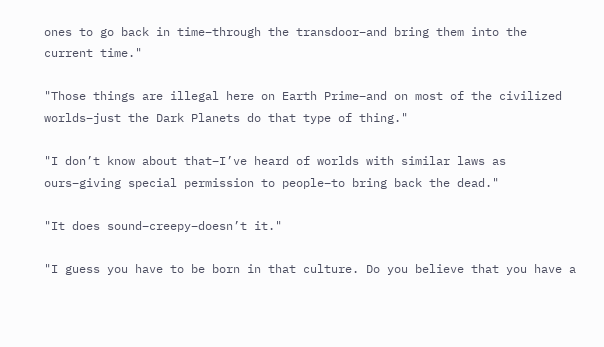ones to go back in time–through the transdoor–and bring them into the current time."

"Those things are illegal here on Earth Prime–and on most of the civilized worlds–just the Dark Planets do that type of thing."

"I don’t know about that–I’ve heard of worlds with similar laws as ours–giving special permission to people–to bring back the dead."

"It does sound–creepy–doesn’t it."

"I guess you have to be born in that culture. Do you believe that you have a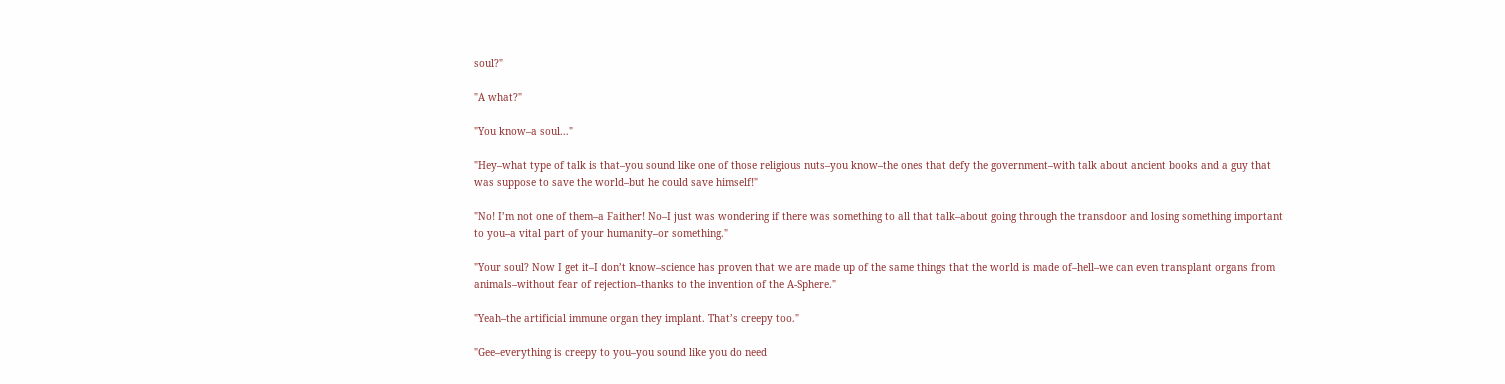soul?"

"A what?"

"You know–a soul..."

"Hey–what type of talk is that–you sound like one of those religious nuts–you know–the ones that defy the government–with talk about ancient books and a guy that was suppose to save the world–but he could save himself!"

"No! I’m not one of them–a Faither! No–I just was wondering if there was something to all that talk–about going through the transdoor and losing something important to you–a vital part of your humanity–or something."

"Your soul? Now I get it–I don’t know–science has proven that we are made up of the same things that the world is made of–hell–we can even transplant organs from animals–without fear of rejection–thanks to the invention of the A-Sphere."

"Yeah–the artificial immune organ they implant. That’s creepy too."

"Gee–everything is creepy to you–you sound like you do need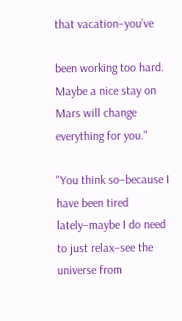that vacation–you’ve

been working too hard. Maybe a nice stay on Mars will change everything for you."

"You think so–because I have been tired lately–maybe I do need to just relax–see the universe from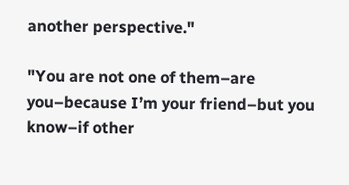another perspective."

"You are not one of them–are you–because I’m your friend–but you know–if other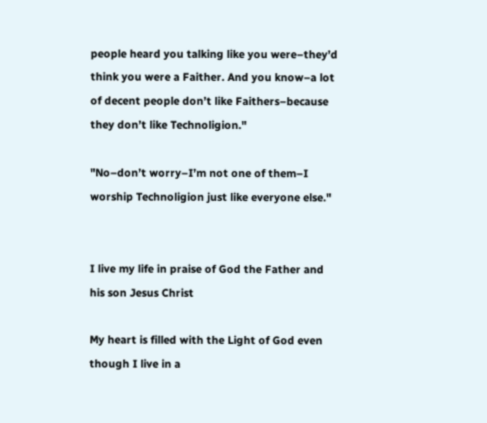people heard you talking like you were–they’d think you were a Faither. And you know–a lot of decent people don’t like Faithers–because they don’t like Technoligion."

"No–don’t worry–I’m not one of them–I worship Technoligion just like everyone else."


I live my life in praise of God the Father and his son Jesus Christ

My heart is filled with the Light of God even though I live in a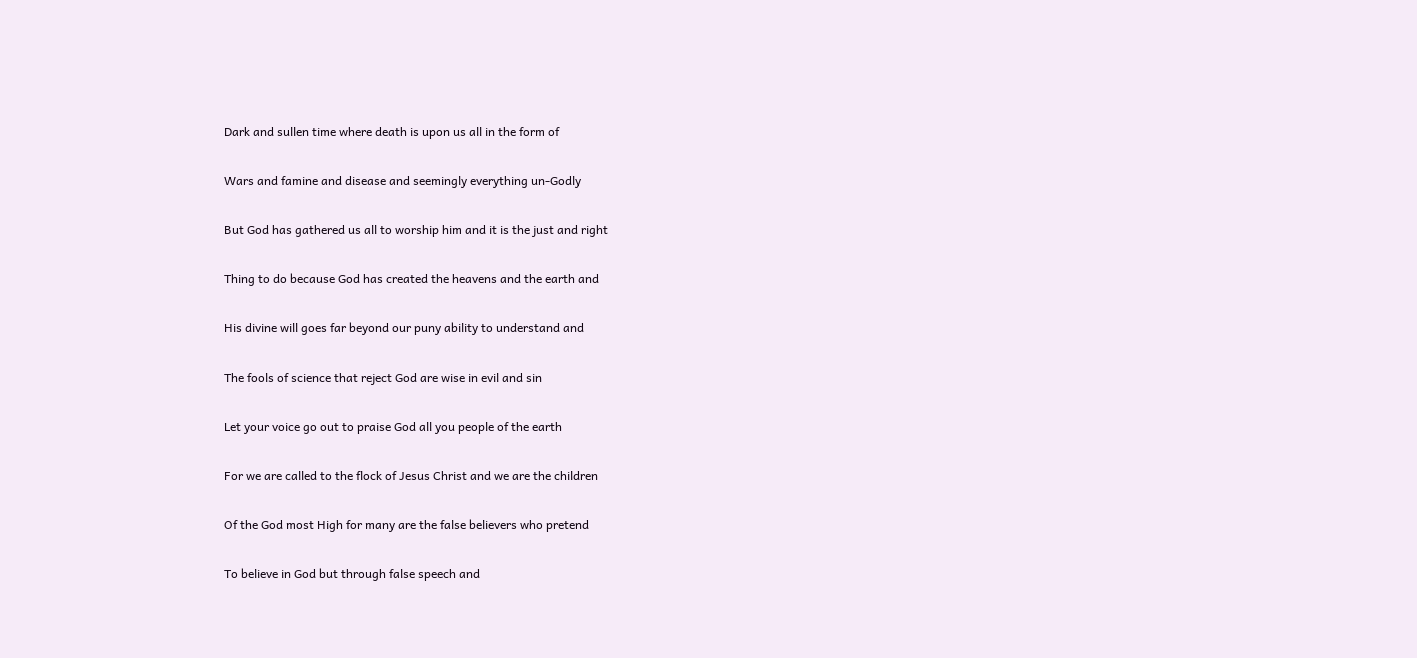Dark and sullen time where death is upon us all in the form of

Wars and famine and disease and seemingly everything un-Godly

But God has gathered us all to worship him and it is the just and right

Thing to do because God has created the heavens and the earth and

His divine will goes far beyond our puny ability to understand and

The fools of science that reject God are wise in evil and sin

Let your voice go out to praise God all you people of the earth

For we are called to the flock of Jesus Christ and we are the children

Of the God most High for many are the false believers who pretend

To believe in God but through false speech and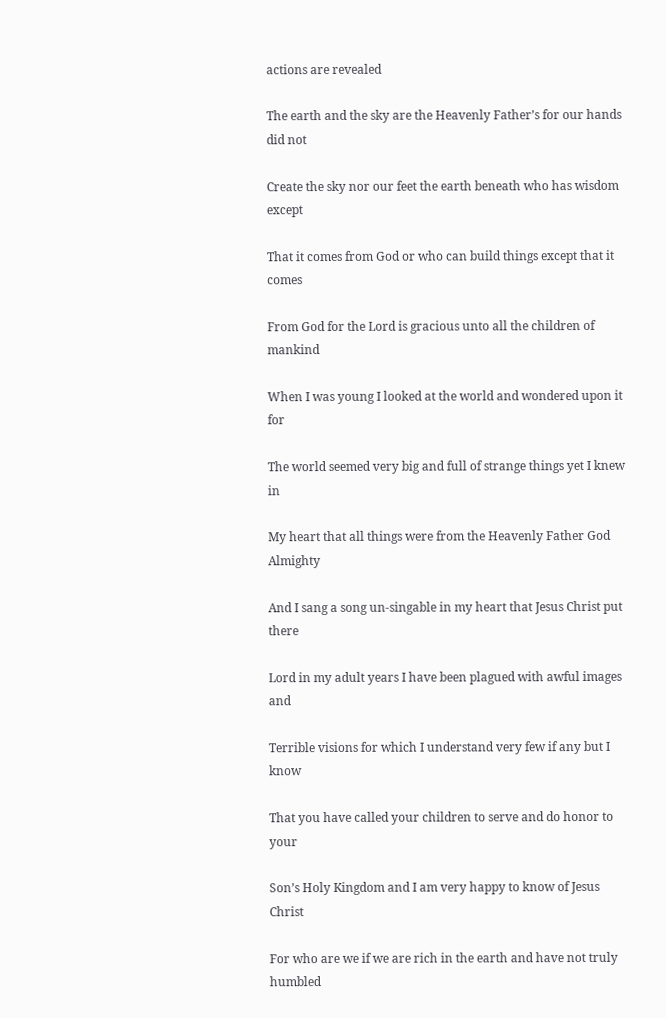actions are revealed

The earth and the sky are the Heavenly Father’s for our hands did not

Create the sky nor our feet the earth beneath who has wisdom except

That it comes from God or who can build things except that it comes

From God for the Lord is gracious unto all the children of mankind

When I was young I looked at the world and wondered upon it for

The world seemed very big and full of strange things yet I knew in

My heart that all things were from the Heavenly Father God Almighty

And I sang a song un-singable in my heart that Jesus Christ put there

Lord in my adult years I have been plagued with awful images and

Terrible visions for which I understand very few if any but I know

That you have called your children to serve and do honor to your

Son’s Holy Kingdom and I am very happy to know of Jesus Christ

For who are we if we are rich in the earth and have not truly humbled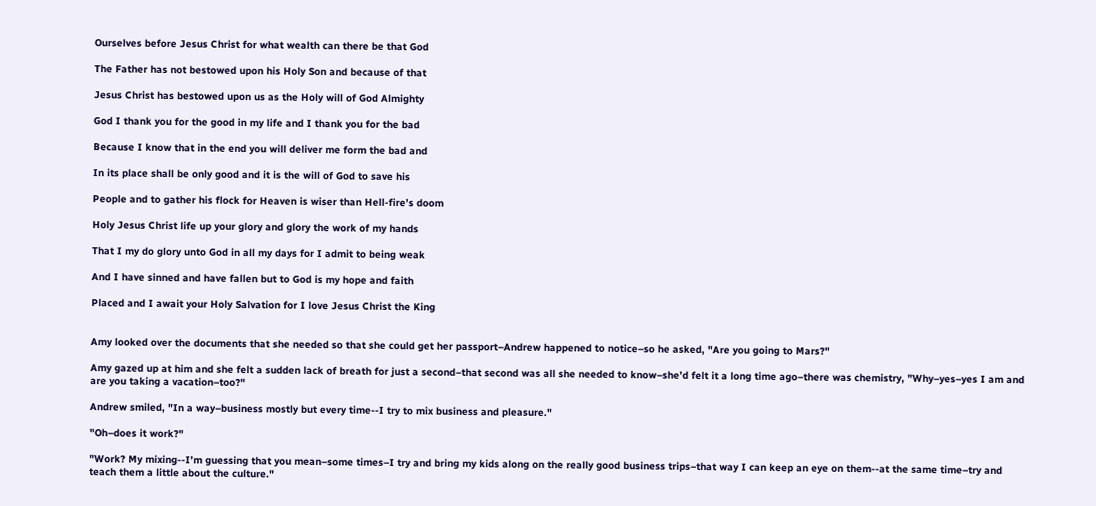Ourselves before Jesus Christ for what wealth can there be that God

The Father has not bestowed upon his Holy Son and because of that

Jesus Christ has bestowed upon us as the Holy will of God Almighty

God I thank you for the good in my life and I thank you for the bad

Because I know that in the end you will deliver me form the bad and

In its place shall be only good and it is the will of God to save his

People and to gather his flock for Heaven is wiser than Hell-fire’s doom

Holy Jesus Christ life up your glory and glory the work of my hands

That I my do glory unto God in all my days for I admit to being weak

And I have sinned and have fallen but to God is my hope and faith

Placed and I await your Holy Salvation for I love Jesus Christ the King


Amy looked over the documents that she needed so that she could get her passport–Andrew happened to notice–so he asked, "Are you going to Mars?"

Amy gazed up at him and she felt a sudden lack of breath for just a second–that second was all she needed to know–she’d felt it a long time ago–there was chemistry, "Why–yes–yes I am and are you taking a vacation–too?"

Andrew smiled, "In a way–business mostly but every time--I try to mix business and pleasure."

"Oh–does it work?"

"Work? My mixing--I’m guessing that you mean–some times–I try and bring my kids along on the really good business trips–that way I can keep an eye on them--at the same time–try and teach them a little about the culture."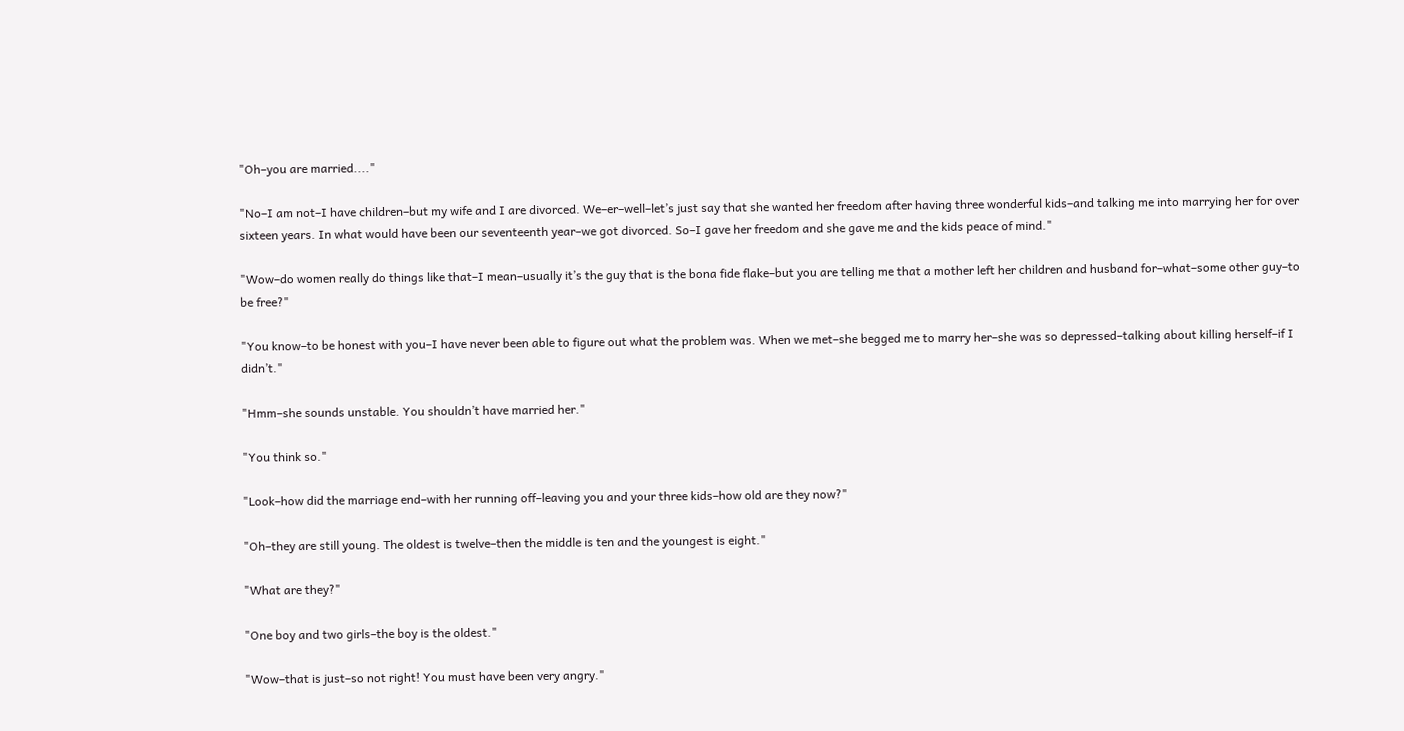"Oh–you are married...."

"No–I am not–I have children–but my wife and I are divorced. We–er–well–let’s just say that she wanted her freedom after having three wonderful kids–and talking me into marrying her for over sixteen years. In what would have been our seventeenth year–we got divorced. So–I gave her freedom and she gave me and the kids peace of mind."

"Wow–do women really do things like that–I mean–usually it’s the guy that is the bona fide flake–but you are telling me that a mother left her children and husband for–what–some other guy–to be free?"

"You know–to be honest with you–I have never been able to figure out what the problem was. When we met–she begged me to marry her–she was so depressed–talking about killing herself–if I didn’t."

"Hmm–she sounds unstable. You shouldn’t have married her."

"You think so."

"Look–how did the marriage end–with her running off–leaving you and your three kids–how old are they now?"

"Oh–they are still young. The oldest is twelve–then the middle is ten and the youngest is eight."

"What are they?"

"One boy and two girls–the boy is the oldest."

"Wow–that is just–so not right! You must have been very angry."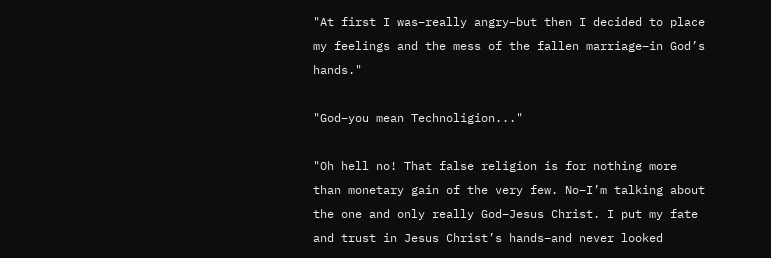"At first I was–really angry–but then I decided to place my feelings and the mess of the fallen marriage–in God’s hands."

"God–you mean Technoligion..."

"Oh hell no! That false religion is for nothing more than monetary gain of the very few. No–I’m talking about the one and only really God–Jesus Christ. I put my fate and trust in Jesus Christ’s hands–and never looked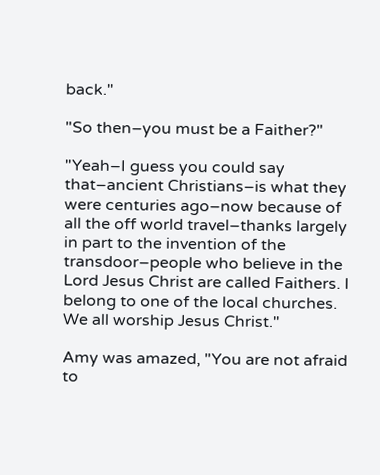back."

"So then–you must be a Faither?"

"Yeah–I guess you could say that–ancient Christians–is what they were centuries ago–now because of all the off world travel–thanks largely in part to the invention of the transdoor–people who believe in the Lord Jesus Christ are called Faithers. I belong to one of the local churches. We all worship Jesus Christ."

Amy was amazed, "You are not afraid to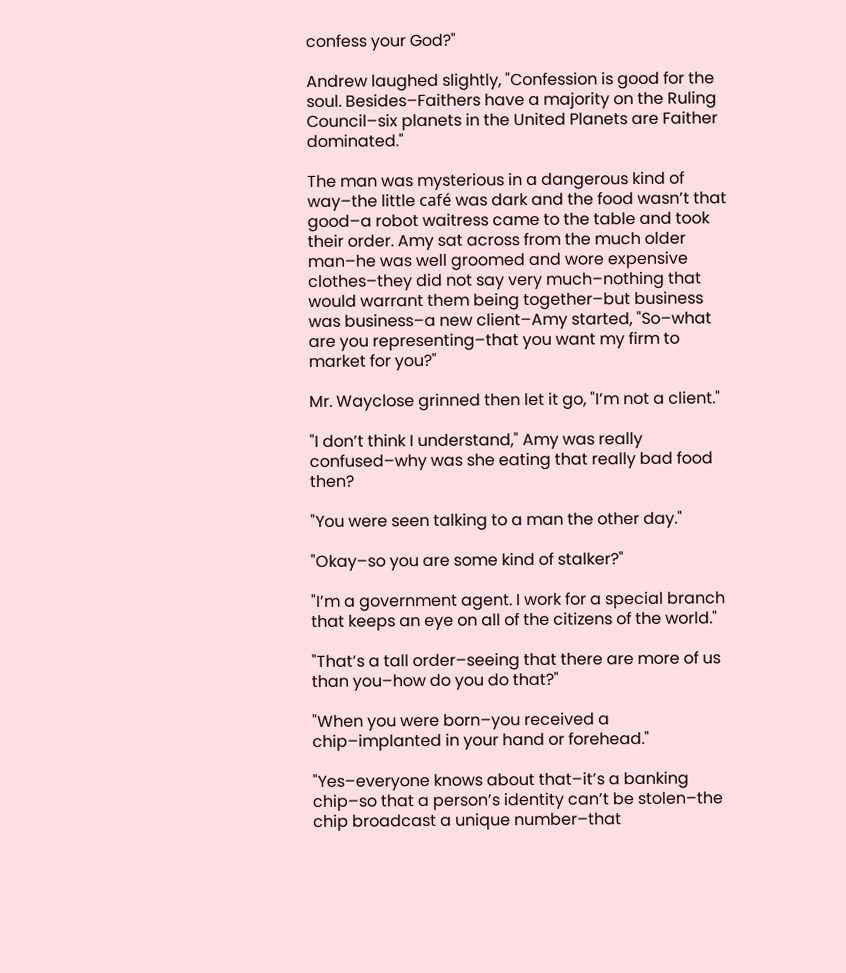confess your God?"

Andrew laughed slightly, "Confession is good for the soul. Besides–Faithers have a majority on the Ruling Council–six planets in the United Planets are Faither dominated."

The man was mysterious in a dangerous kind of way–the little café was dark and the food wasn’t that good–a robot waitress came to the table and took their order. Amy sat across from the much older man–he was well groomed and wore expensive clothes–they did not say very much–nothing that would warrant them being together–but business was business–a new client–Amy started, "So–what are you representing–that you want my firm to market for you?"

Mr. Wayclose grinned then let it go, "I’m not a client."

"I don’t think I understand," Amy was really confused–why was she eating that really bad food then?

"You were seen talking to a man the other day."

"Okay–so you are some kind of stalker?"

"I’m a government agent. I work for a special branch that keeps an eye on all of the citizens of the world."

"That’s a tall order–seeing that there are more of us than you–how do you do that?"

"When you were born–you received a chip–implanted in your hand or forehead."

"Yes–everyone knows about that–it’s a banking chip–so that a person’s identity can’t be stolen–the chip broadcast a unique number–that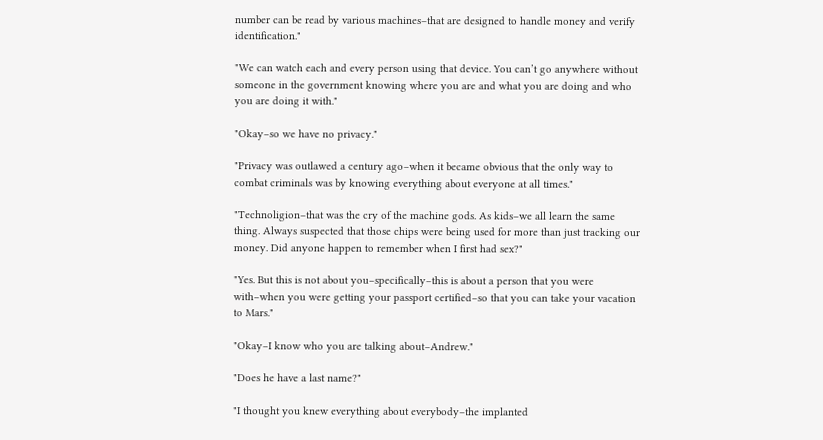number can be read by various machines–that are designed to handle money and verify identification."

"We can watch each and every person using that device. You can’t go anywhere without someone in the government knowing where you are and what you are doing and who you are doing it with."

"Okay–so we have no privacy."

"Privacy was outlawed a century ago–when it became obvious that the only way to combat criminals was by knowing everything about everyone at all times."

"Technoligion–that was the cry of the machine gods. As kids–we all learn the same thing. Always suspected that those chips were being used for more than just tracking our money. Did anyone happen to remember when I first had sex?"

"Yes. But this is not about you–specifically–this is about a person that you were with–when you were getting your passport certified–so that you can take your vacation to Mars."

"Okay–I know who you are talking about–Andrew."

"Does he have a last name?"

"I thought you knew everything about everybody–the implanted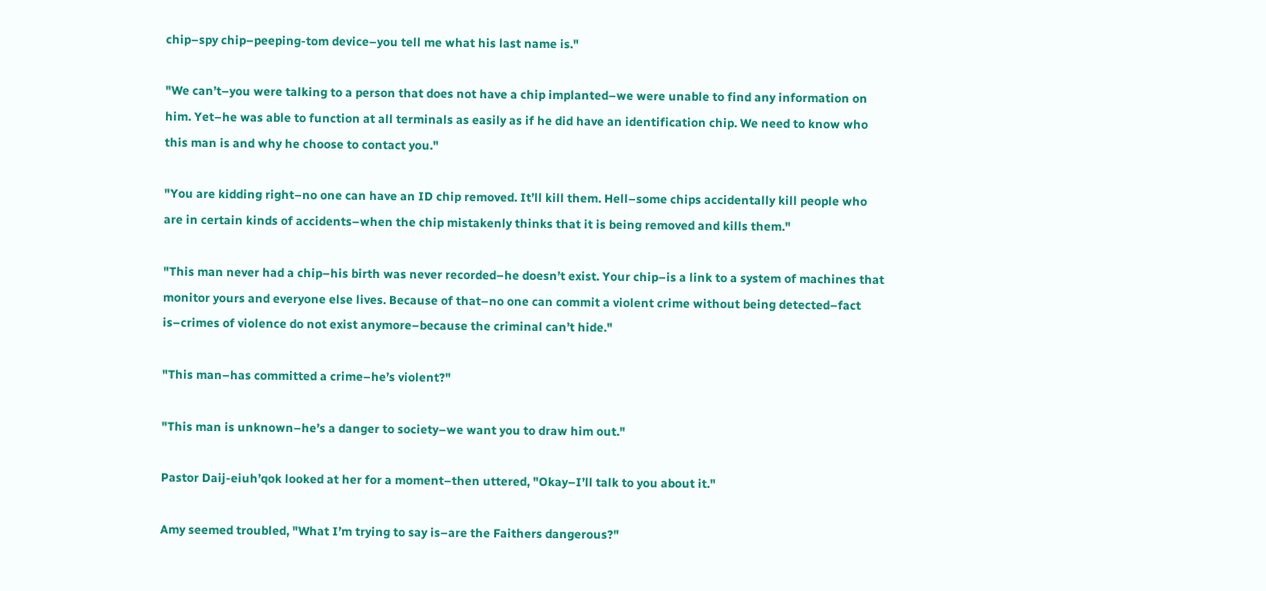chip–spy chip–peeping-tom device–you tell me what his last name is."

"We can’t–you were talking to a person that does not have a chip implanted–we were unable to find any information on him. Yet–he was able to function at all terminals as easily as if he did have an identification chip. We need to know who this man is and why he choose to contact you."

"You are kidding right–no one can have an ID chip removed. It’ll kill them. Hell–some chips accidentally kill people who are in certain kinds of accidents–when the chip mistakenly thinks that it is being removed and kills them."

"This man never had a chip–his birth was never recorded–he doesn’t exist. Your chip–is a link to a system of machines that monitor yours and everyone else lives. Because of that–no one can commit a violent crime without being detected–fact is–crimes of violence do not exist anymore–because the criminal can’t hide."

"This man–has committed a crime–he’s violent?"

"This man is unknown–he’s a danger to society–we want you to draw him out."

Pastor Daij-eiuh’qok looked at her for a moment–then uttered, "Okay–I’ll talk to you about it."

Amy seemed troubled, "What I’m trying to say is–are the Faithers dangerous?"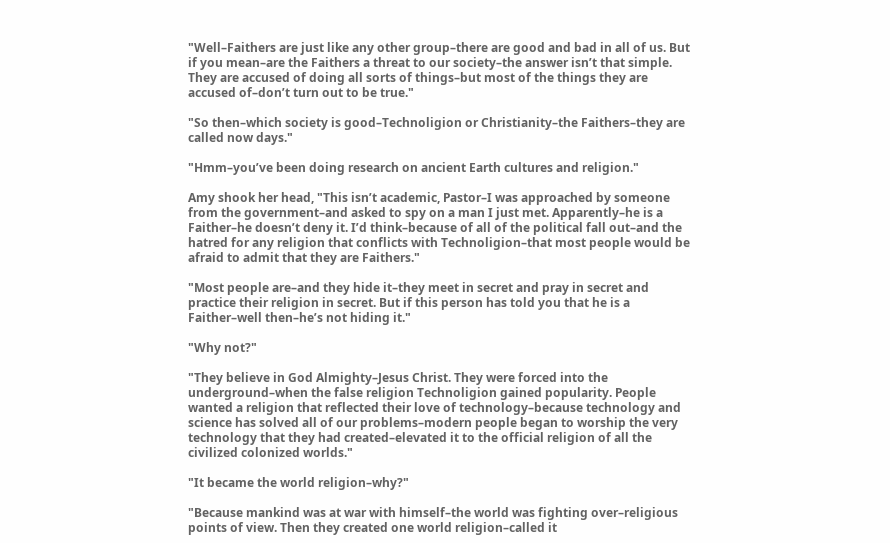"Well–Faithers are just like any other group–there are good and bad in all of us. But if you mean–are the Faithers a threat to our society–the answer isn’t that simple. They are accused of doing all sorts of things–but most of the things they are accused of–don’t turn out to be true."

"So then–which society is good–Technoligion or Christianity–the Faithers–they are called now days."

"Hmm–you’ve been doing research on ancient Earth cultures and religion."

Amy shook her head, "This isn’t academic, Pastor–I was approached by someone from the government–and asked to spy on a man I just met. Apparently–he is a Faither–he doesn’t deny it. I’d think–because of all of the political fall out–and the hatred for any religion that conflicts with Technoligion–that most people would be afraid to admit that they are Faithers."

"Most people are–and they hide it–they meet in secret and pray in secret and practice their religion in secret. But if this person has told you that he is a Faither–well then–he’s not hiding it."

"Why not?"

"They believe in God Almighty–Jesus Christ. They were forced into the underground–when the false religion Technoligion gained popularity. People wanted a religion that reflected their love of technology–because technology and science has solved all of our problems–modern people began to worship the very technology that they had created–elevated it to the official religion of all the civilized colonized worlds."

"It became the world religion–why?"

"Because mankind was at war with himself–the world was fighting over–religious points of view. Then they created one world religion–called it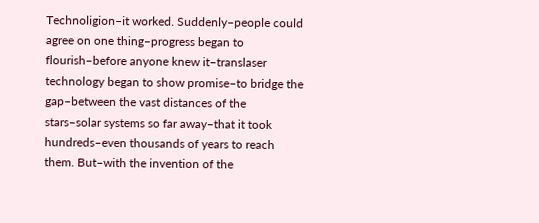Technoligion–it worked. Suddenly–people could agree on one thing–progress began to flourish–before anyone knew it–translaser technology began to show promise–to bridge the gap–between the vast distances of the stars–solar systems so far away–that it took hundreds–even thousands of years to reach them. But–with the invention of the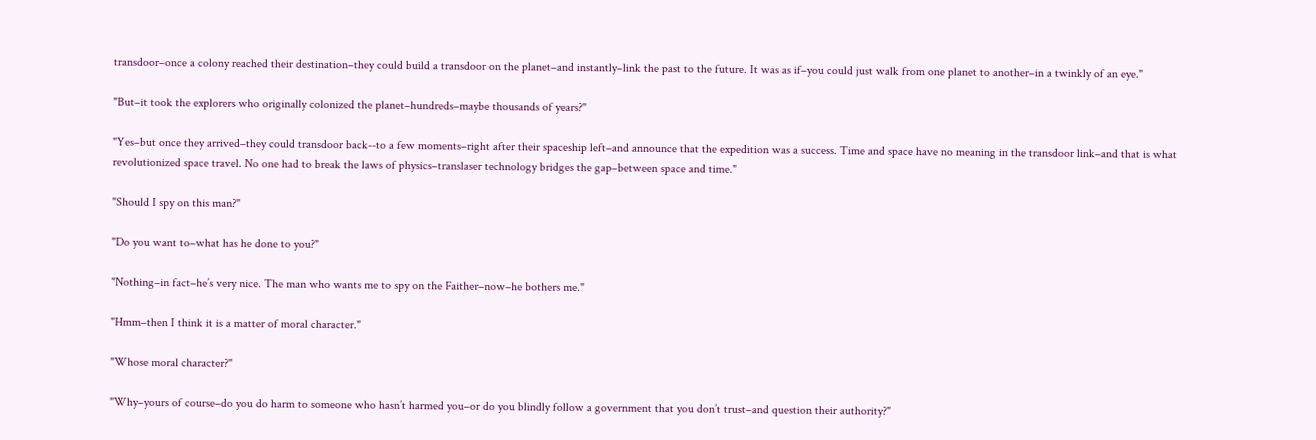transdoor–once a colony reached their destination–they could build a transdoor on the planet–and instantly–link the past to the future. It was as if–you could just walk from one planet to another–in a twinkly of an eye."

"But–it took the explorers who originally colonized the planet–hundreds–maybe thousands of years?"

"Yes–but once they arrived–they could transdoor back--to a few moments–right after their spaceship left–and announce that the expedition was a success. Time and space have no meaning in the transdoor link–and that is what revolutionized space travel. No one had to break the laws of physics–translaser technology bridges the gap–between space and time."

"Should I spy on this man?"

"Do you want to–what has he done to you?"

"Nothing–in fact–he’s very nice. The man who wants me to spy on the Faither–now–he bothers me."

"Hmm–then I think it is a matter of moral character."

"Whose moral character?"

"Why–yours of course–do you do harm to someone who hasn’t harmed you–or do you blindly follow a government that you don’t trust–and question their authority?"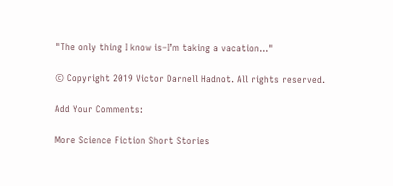"The only thing I know is–I’m taking a vacation..."

© Copyright 2019 Victor Darnell Hadnot. All rights reserved.

Add Your Comments:

More Science Fiction Short Stories